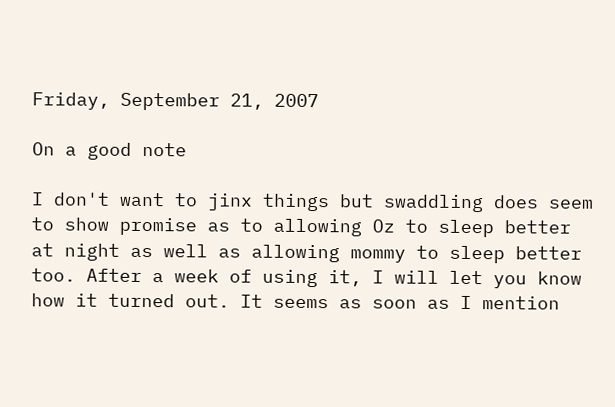Friday, September 21, 2007

On a good note

I don't want to jinx things but swaddling does seem to show promise as to allowing Oz to sleep better at night as well as allowing mommy to sleep better too. After a week of using it, I will let you know how it turned out. It seems as soon as I mention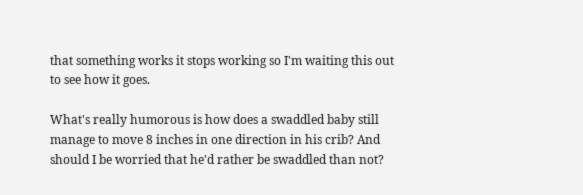that something works it stops working so I'm waiting this out to see how it goes.

What's really humorous is how does a swaddled baby still manage to move 8 inches in one direction in his crib? And should I be worried that he'd rather be swaddled than not?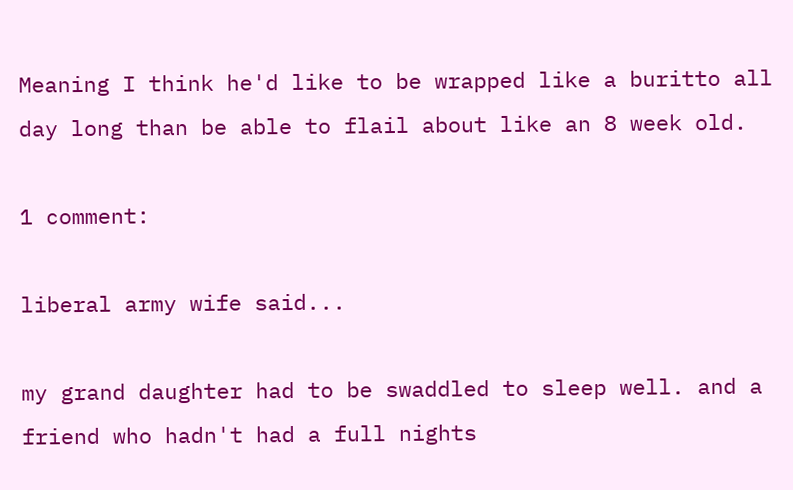Meaning I think he'd like to be wrapped like a buritto all day long than be able to flail about like an 8 week old.

1 comment:

liberal army wife said...

my grand daughter had to be swaddled to sleep well. and a friend who hadn't had a full nights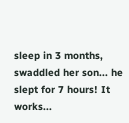sleep in 3 months, swaddled her son... he slept for 7 hours! It works...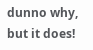dunno why, but it does!